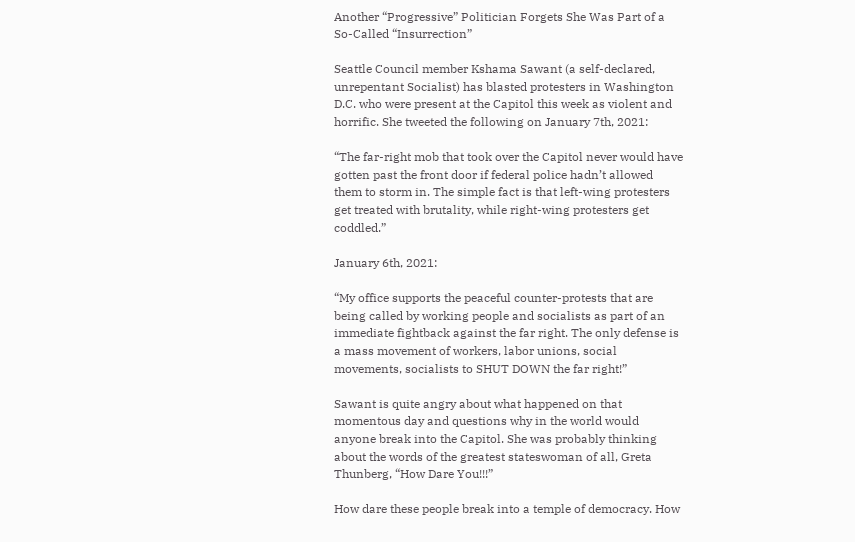Another “Progressive” Politician Forgets She Was Part of a So-Called “Insurrection”

Seattle Council member Kshama Sawant (a self-declared, unrepentant Socialist) has blasted protesters in Washington D.C. who were present at the Capitol this week as violent and horrific. She tweeted the following on January 7th, 2021:

“The far-right mob that took over the Capitol never would have gotten past the front door if federal police hadn’t allowed them to storm in. The simple fact is that left-wing protesters get treated with brutality, while right-wing protesters get coddled.”

January 6th, 2021:

“My office supports the peaceful counter-protests that are being called by working people and socialists as part of an immediate fightback against the far right. The only defense is a mass movement of workers, labor unions, social movements, socialists to SHUT DOWN the far right!”

Sawant is quite angry about what happened on that momentous day and questions why in the world would anyone break into the Capitol. She was probably thinking about the words of the greatest stateswoman of all, Greta Thunberg, “How Dare You!!!”

How dare these people break into a temple of democracy. How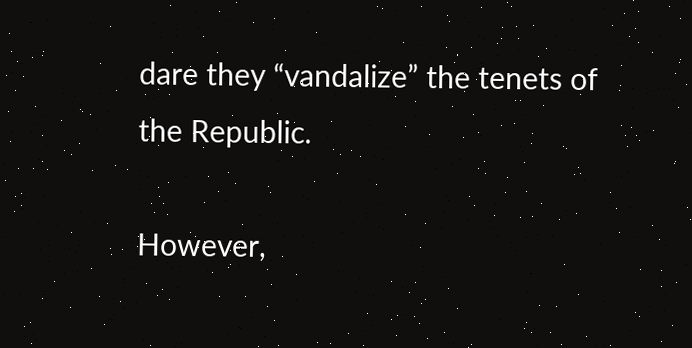dare they “vandalize” the tenets of the Republic.

However,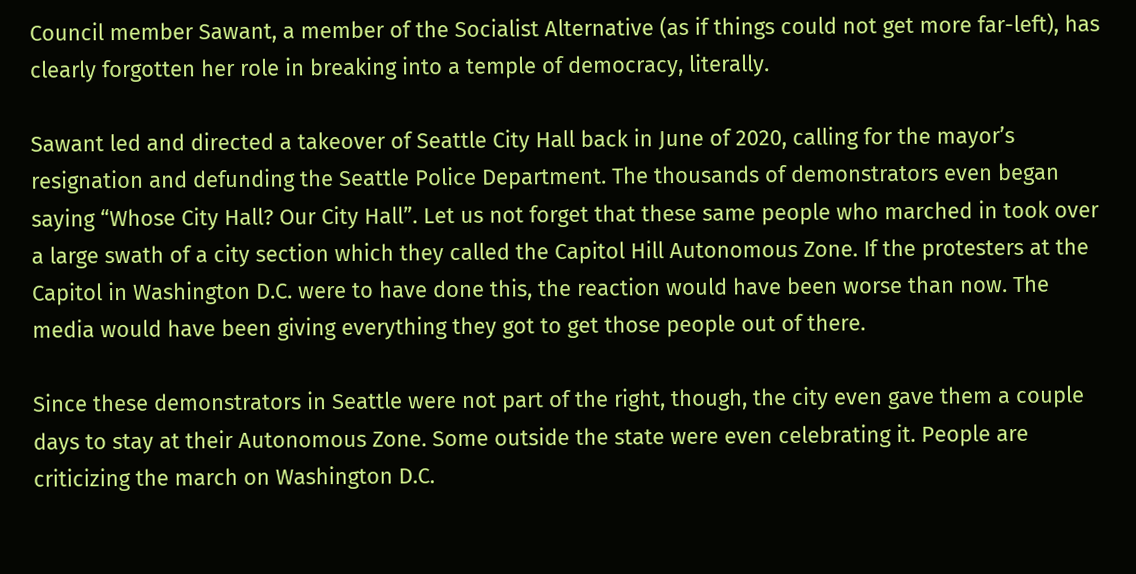Council member Sawant, a member of the Socialist Alternative (as if things could not get more far-left), has clearly forgotten her role in breaking into a temple of democracy, literally.

Sawant led and directed a takeover of Seattle City Hall back in June of 2020, calling for the mayor’s resignation and defunding the Seattle Police Department. The thousands of demonstrators even began saying “Whose City Hall? Our City Hall”. Let us not forget that these same people who marched in took over a large swath of a city section which they called the Capitol Hill Autonomous Zone. If the protesters at the Capitol in Washington D.C. were to have done this, the reaction would have been worse than now. The media would have been giving everything they got to get those people out of there.

Since these demonstrators in Seattle were not part of the right, though, the city even gave them a couple days to stay at their Autonomous Zone. Some outside the state were even celebrating it. People are criticizing the march on Washington D.C.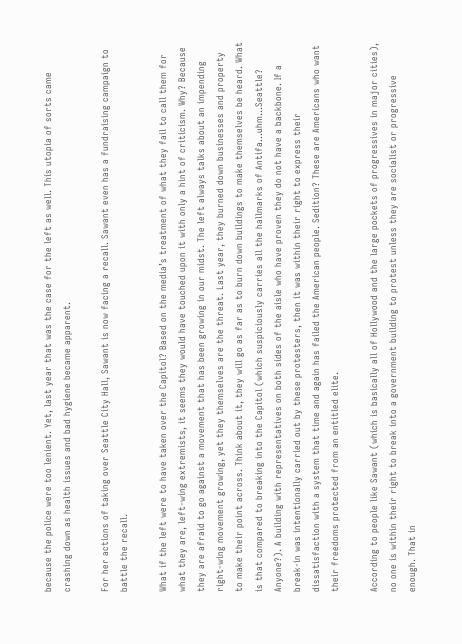because the police were too lenient. Yet, last year that was the case for the left as well. This utopia of sorts came crashing down as health issues and bad hygiene became apparent.

For her actions of taking over Seattle City Hall, Sawant is now facing a recall. Sawant even has a fundraising campaign to battle the recall.

What if the left were to have taken over the Capitol? Based on the media’s treatment of what they fail to call them for what they are, left-wing extremists, it seems they would have touched upon it with only a hint of criticism. Why? Because they are afraid to go against a movement that has been growing in our midst. The left always talks about an impending right-wing movement growing, yet they themselves are the threat. Last year, they burned down businesses and property to make their point across. Think about it, they will go as far as to burn down buildings to make themselves be heard. What is that compared to breaking into the Capitol (which suspiciously carries all the hallmarks of Antifa…uhm…Seattle? Anyone?). A building with representatives on both sides of the aisle who have proven they do not have a backbone. If a break-in was intentionally carried out by these protesters, then it was within their right to express their dissatisfaction with a system that time and again has failed the American people. Sedition? These are Americans who want their freedoms protected from an entitled elite.

According to people like Sawant (which is basically all of Hollywood and the large pockets of progressives in major cities), no one is within their right to break into a government building to protest unless they are socialist or progressive enough. That in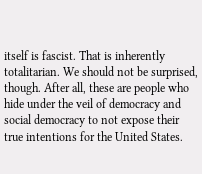itself is fascist. That is inherently totalitarian. We should not be surprised, though. After all, these are people who hide under the veil of democracy and social democracy to not expose their true intentions for the United States.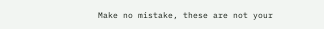Make no mistake, these are not your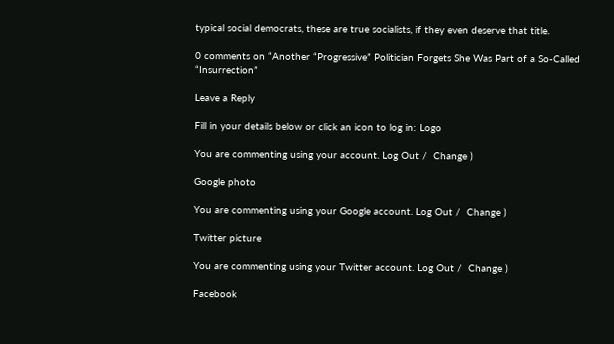typical social democrats, these are true socialists, if they even deserve that title.

0 comments on “Another “Progressive” Politician Forgets She Was Part of a So-Called “Insurrection”

Leave a Reply

Fill in your details below or click an icon to log in: Logo

You are commenting using your account. Log Out /  Change )

Google photo

You are commenting using your Google account. Log Out /  Change )

Twitter picture

You are commenting using your Twitter account. Log Out /  Change )

Facebook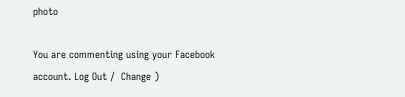photo

You are commenting using your Facebook account. Log Out /  Change )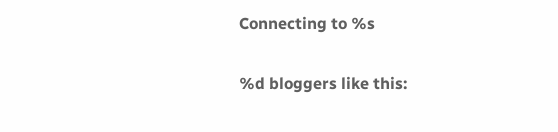Connecting to %s

%d bloggers like this: